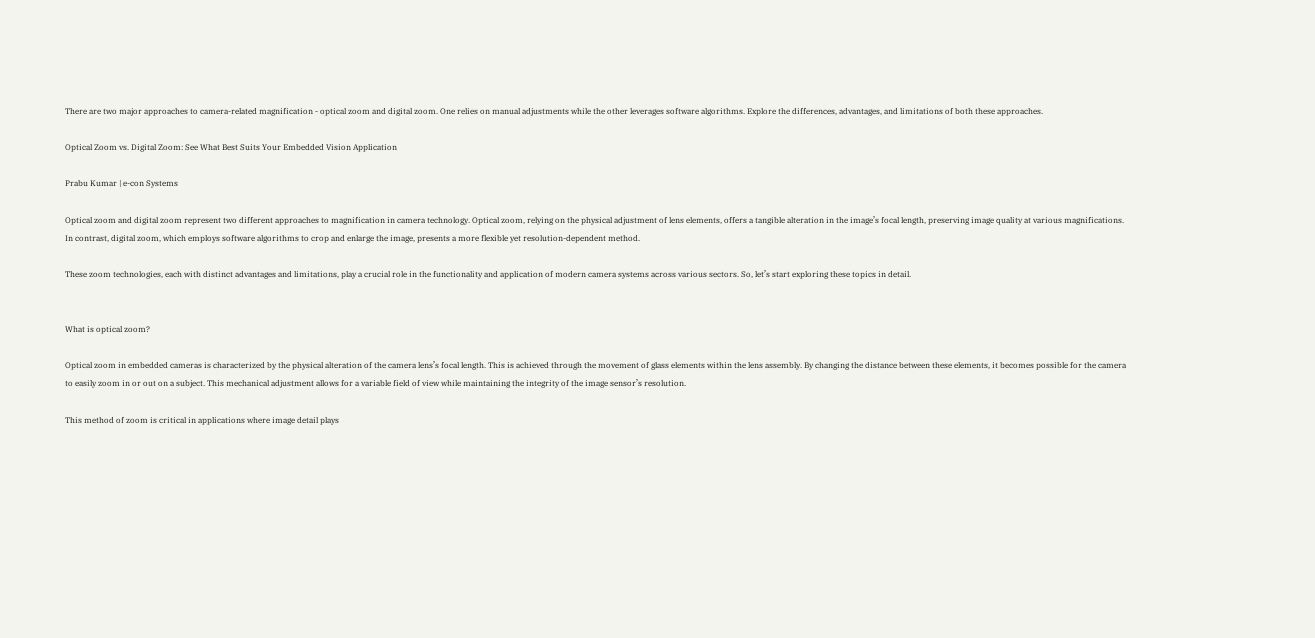There are two major approaches to camera-related magnification - optical zoom and digital zoom. One relies on manual adjustments while the other leverages software algorithms. Explore the differences, advantages, and limitations of both these approaches.

Optical Zoom vs. Digital Zoom: See What Best Suits Your Embedded Vision Application

Prabu Kumar | e-con Systems

Optical zoom and digital zoom represent two different approaches to magnification in camera technology. Optical zoom, relying on the physical adjustment of lens elements, offers a tangible alteration in the image’s focal length, preserving image quality at various magnifications. In contrast, digital zoom, which employs software algorithms to crop and enlarge the image, presents a more flexible yet resolution-dependent method.

These zoom technologies, each with distinct advantages and limitations, play a crucial role in the functionality and application of modern camera systems across various sectors. So, let’s start exploring these topics in detail.


What is optical zoom?

Optical zoom in embedded cameras is characterized by the physical alteration of the camera lens’s focal length. This is achieved through the movement of glass elements within the lens assembly. By changing the distance between these elements, it becomes possible for the camera to easily zoom in or out on a subject. This mechanical adjustment allows for a variable field of view while maintaining the integrity of the image sensor’s resolution.

This method of zoom is critical in applications where image detail plays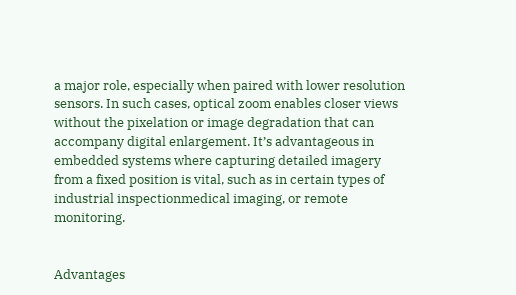a major role, especially when paired with lower resolution sensors. In such cases, optical zoom enables closer views without the pixelation or image degradation that can accompany digital enlargement. It’s advantageous in embedded systems where capturing detailed imagery from a fixed position is vital, such as in certain types of industrial inspectionmedical imaging, or remote monitoring.


Advantages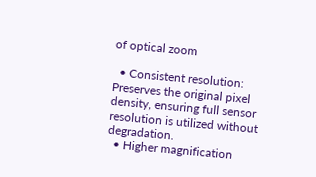of optical zoom

  • Consistent resolution: Preserves the original pixel density, ensuring full sensor resolution is utilized without degradation.
  • Higher magnification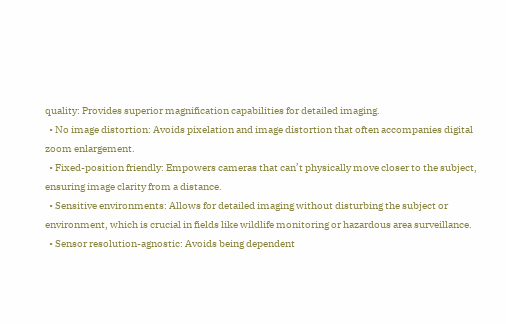quality: Provides superior magnification capabilities for detailed imaging.
  • No image distortion: Avoids pixelation and image distortion that often accompanies digital zoom enlargement.
  • Fixed-position friendly: Empowers cameras that can’t physically move closer to the subject, ensuring image clarity from a distance.
  • Sensitive environments: Allows for detailed imaging without disturbing the subject or environment, which is crucial in fields like wildlife monitoring or hazardous area surveillance.
  • Sensor resolution-agnostic: Avoids being dependent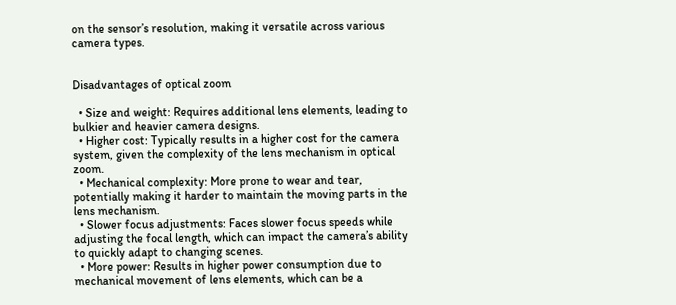on the sensor’s resolution, making it versatile across various camera types.


Disadvantages of optical zoom

  • Size and weight: Requires additional lens elements, leading to bulkier and heavier camera designs.
  • Higher cost: Typically results in a higher cost for the camera system, given the complexity of the lens mechanism in optical zoom.
  • Mechanical complexity: More prone to wear and tear, potentially making it harder to maintain the moving parts in the lens mechanism.
  • Slower focus adjustments: Faces slower focus speeds while adjusting the focal length, which can impact the camera’s ability to quickly adapt to changing scenes.
  • More power: Results in higher power consumption due to mechanical movement of lens elements, which can be a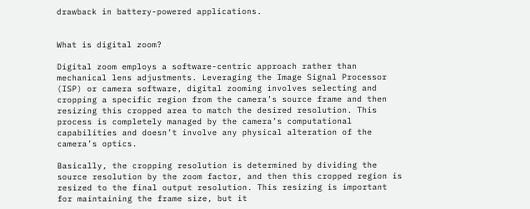drawback in battery-powered applications.


What is digital zoom?

Digital zoom employs a software-centric approach rather than mechanical lens adjustments. Leveraging the Image Signal Processor (ISP) or camera software, digital zooming involves selecting and cropping a specific region from the camera’s source frame and then resizing this cropped area to match the desired resolution. This process is completely managed by the camera’s computational capabilities and doesn’t involve any physical alteration of the camera’s optics.

Basically, the cropping resolution is determined by dividing the source resolution by the zoom factor, and then this cropped region is resized to the final output resolution. This resizing is important for maintaining the frame size, but it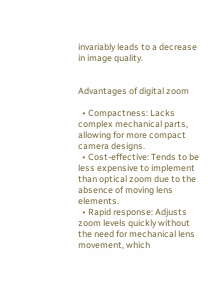invariably leads to a decrease in image quality.


Advantages of digital zoom

  • Compactness: Lacks complex mechanical parts, allowing for more compact camera designs.
  • Cost-effective: Tends to be less expensive to implement than optical zoom due to the absence of moving lens elements.
  • Rapid response: Adjusts zoom levels quickly without the need for mechanical lens movement, which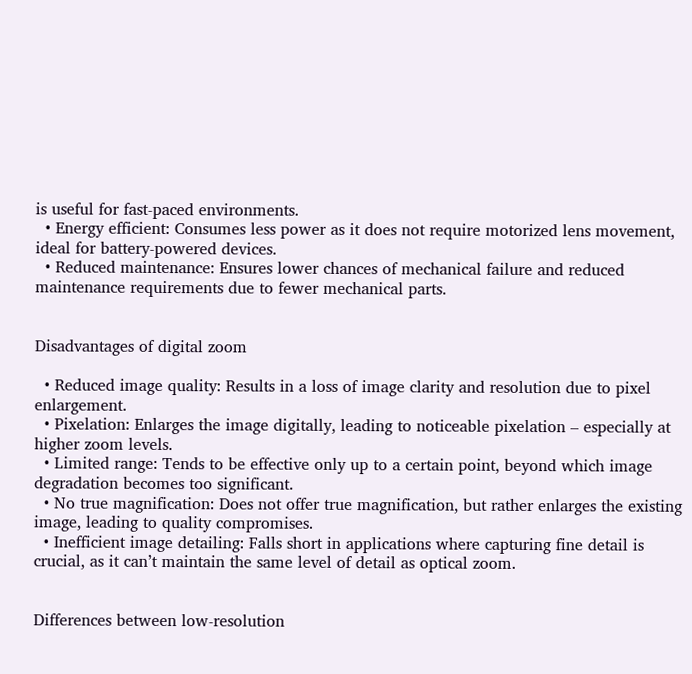is useful for fast-paced environments.
  • Energy efficient: Consumes less power as it does not require motorized lens movement, ideal for battery-powered devices.
  • Reduced maintenance: Ensures lower chances of mechanical failure and reduced maintenance requirements due to fewer mechanical parts.


Disadvantages of digital zoom

  • Reduced image quality: Results in a loss of image clarity and resolution due to pixel enlargement.
  • Pixelation: Enlarges the image digitally, leading to noticeable pixelation – especially at higher zoom levels.
  • Limited range: Tends to be effective only up to a certain point, beyond which image degradation becomes too significant.
  • No true magnification: Does not offer true magnification, but rather enlarges the existing image, leading to quality compromises.
  • Inefficient image detailing: Falls short in applications where capturing fine detail is crucial, as it can’t maintain the same level of detail as optical zoom.


Differences between low-resolution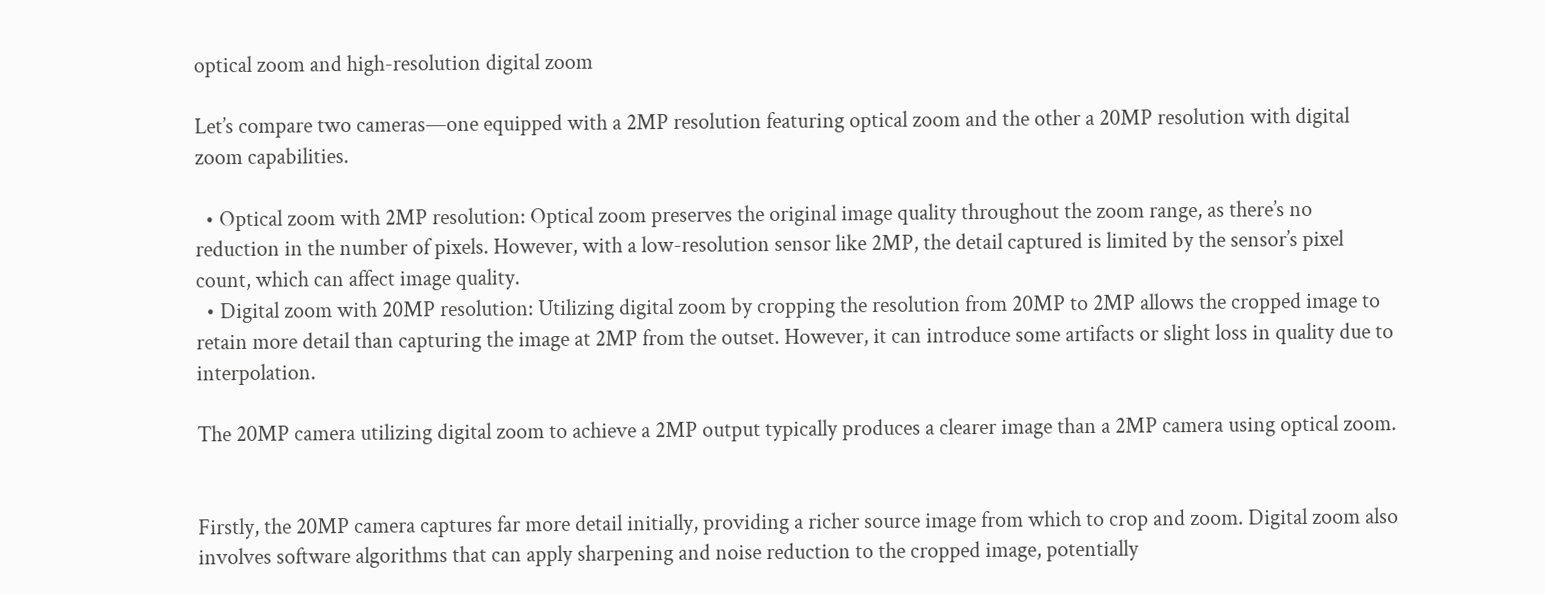optical zoom and high-resolution digital zoom

Let’s compare two cameras—one equipped with a 2MP resolution featuring optical zoom and the other a 20MP resolution with digital zoom capabilities.

  • Optical zoom with 2MP resolution: Optical zoom preserves the original image quality throughout the zoom range, as there’s no reduction in the number of pixels. However, with a low-resolution sensor like 2MP, the detail captured is limited by the sensor’s pixel count, which can affect image quality.
  • Digital zoom with 20MP resolution: Utilizing digital zoom by cropping the resolution from 20MP to 2MP allows the cropped image to retain more detail than capturing the image at 2MP from the outset. However, it can introduce some artifacts or slight loss in quality due to interpolation.

The 20MP camera utilizing digital zoom to achieve a 2MP output typically produces a clearer image than a 2MP camera using optical zoom.


Firstly, the 20MP camera captures far more detail initially, providing a richer source image from which to crop and zoom. Digital zoom also involves software algorithms that can apply sharpening and noise reduction to the cropped image, potentially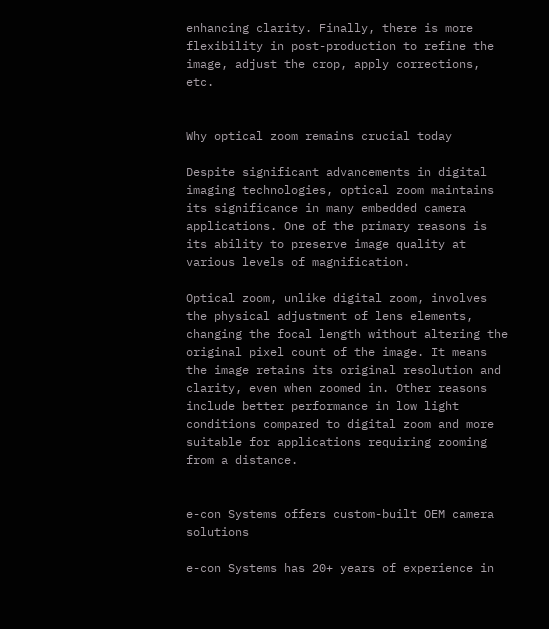enhancing clarity. Finally, there is more flexibility in post-production to refine the image, adjust the crop, apply corrections, etc.


Why optical zoom remains crucial today

Despite significant advancements in digital imaging technologies, optical zoom maintains its significance in many embedded camera applications. One of the primary reasons is its ability to preserve image quality at various levels of magnification.

Optical zoom, unlike digital zoom, involves the physical adjustment of lens elements, changing the focal length without altering the original pixel count of the image. It means the image retains its original resolution and clarity, even when zoomed in. Other reasons include better performance in low light conditions compared to digital zoom and more suitable for applications requiring zooming from a distance.


e-con Systems offers custom-built OEM camera solutions

e-con Systems has 20+ years of experience in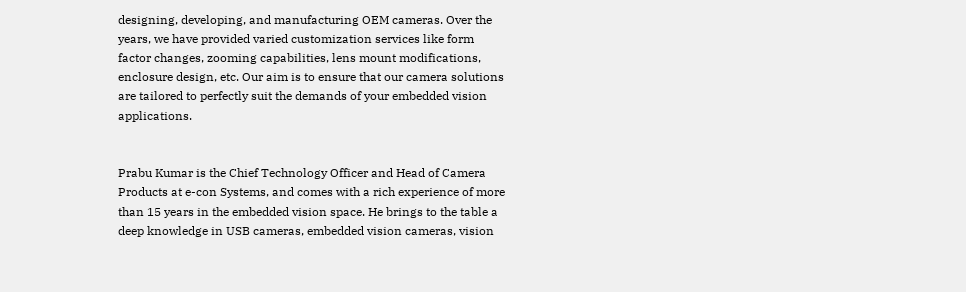designing, developing, and manufacturing OEM cameras. Over the years, we have provided varied customization services like form factor changes, zooming capabilities, lens mount modifications, enclosure design, etc. Our aim is to ensure that our camera solutions are tailored to perfectly suit the demands of your embedded vision applications.


Prabu Kumar is the Chief Technology Officer and Head of Camera Products at e-con Systems, and comes with a rich experience of more than 15 years in the embedded vision space. He brings to the table a deep knowledge in USB cameras, embedded vision cameras, vision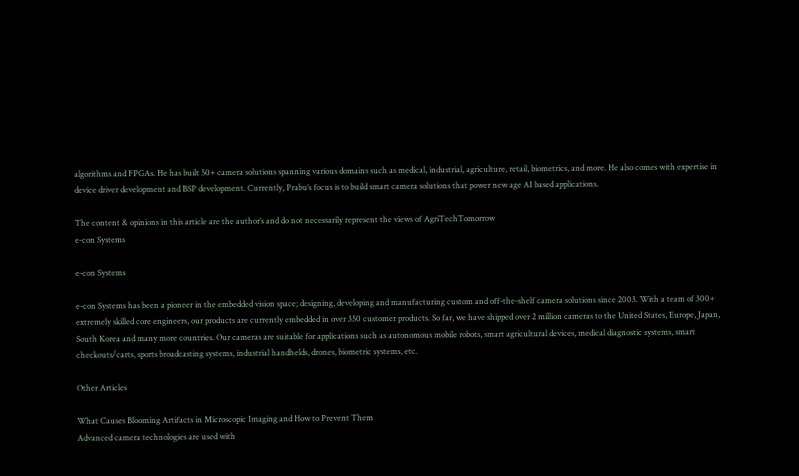algorithms and FPGAs. He has built 50+ camera solutions spanning various domains such as medical, industrial, agriculture, retail, biometrics, and more. He also comes with expertise in device driver development and BSP development. Currently, Prabu’s focus is to build smart camera solutions that power new age AI based applications.

The content & opinions in this article are the author’s and do not necessarily represent the views of AgriTechTomorrow
e-con Systems

e-con Systems

e-con Systems has been a pioneer in the embedded vision space; designing, developing and manufacturing custom and off-the-shelf camera solutions since 2003. With a team of 300+ extremely skilled core engineers, our products are currently embedded in over 350 customer products. So far, we have shipped over 2 million cameras to the United States, Europe, Japan, South Korea and many more countries. Our cameras are suitable for applications such as autonomous mobile robots, smart agricultural devices, medical diagnostic systems, smart checkouts/carts, sports broadcasting systems, industrial handhelds, drones, biometric systems, etc.

Other Articles

What Causes Blooming Artifacts in Microscopic Imaging and How to Prevent Them
Advanced camera technologies are used with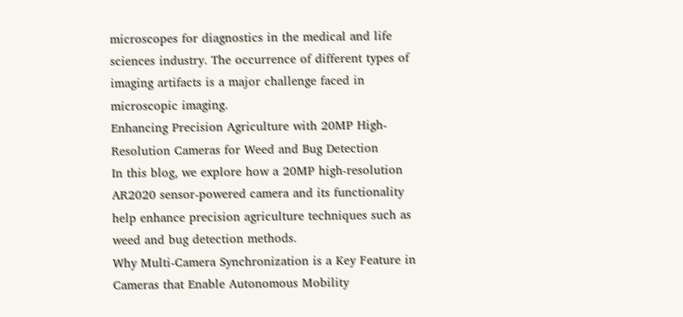microscopes for diagnostics in the medical and life sciences industry. The occurrence of different types of imaging artifacts is a major challenge faced in microscopic imaging.
Enhancing Precision Agriculture with 20MP High-Resolution Cameras for Weed and Bug Detection
In this blog, we explore how a 20MP high-resolution AR2020 sensor-powered camera and its functionality help enhance precision agriculture techniques such as weed and bug detection methods.
Why Multi-Camera Synchronization is a Key Feature in Cameras that Enable Autonomous Mobility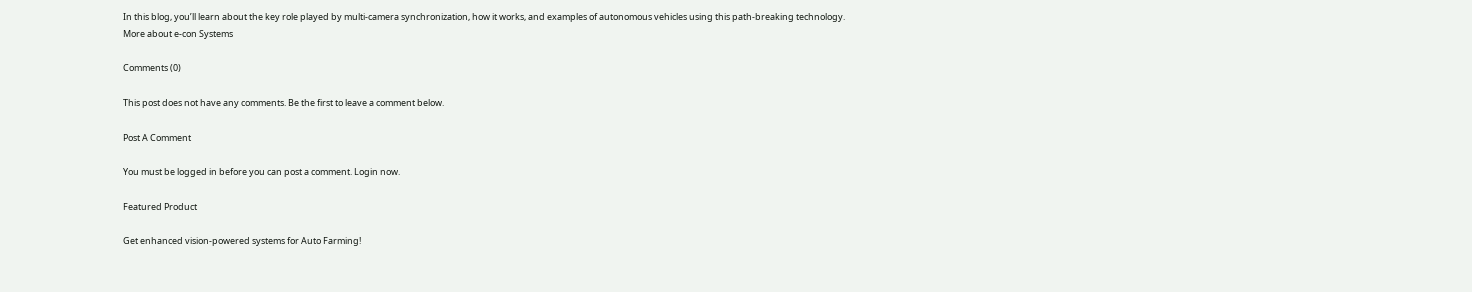In this blog, you’ll learn about the key role played by multi-camera synchronization, how it works, and examples of autonomous vehicles using this path-breaking technology.
More about e-con Systems

Comments (0)

This post does not have any comments. Be the first to leave a comment below.

Post A Comment

You must be logged in before you can post a comment. Login now.

Featured Product

Get enhanced vision-powered systems for Auto Farming!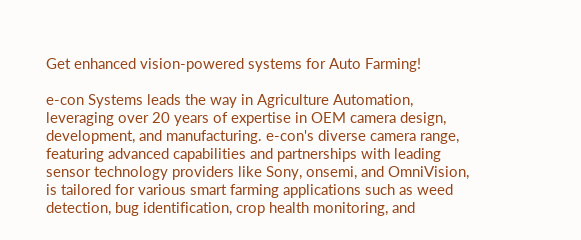Get enhanced vision-powered systems for Auto Farming!

e-con Systems leads the way in Agriculture Automation, leveraging over 20 years of expertise in OEM camera design, development, and manufacturing. e-con's diverse camera range, featuring advanced capabilities and partnerships with leading sensor technology providers like Sony, onsemi, and OmniVision, is tailored for various smart farming applications such as weed detection, bug identification, crop health monitoring, and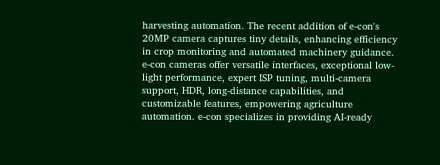harvesting automation. The recent addition of e-con's 20MP camera captures tiny details, enhancing efficiency in crop monitoring and automated machinery guidance. e-con cameras offer versatile interfaces, exceptional low-light performance, expert ISP tuning, multi-camera support, HDR, long-distance capabilities, and customizable features, empowering agriculture automation. e-con specializes in providing AI-ready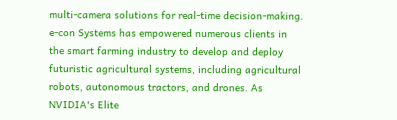multi-camera solutions for real-time decision-making. e-con Systems has empowered numerous clients in the smart farming industry to develop and deploy futuristic agricultural systems, including agricultural robots, autonomous tractors, and drones. As NVIDIA's Elite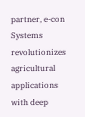partner, e-con Systems revolutionizes agricultural applications with deep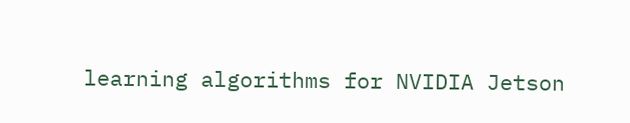learning algorithms for NVIDIA Jetson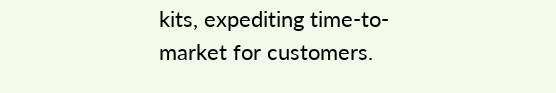kits, expediting time-to-market for customers.